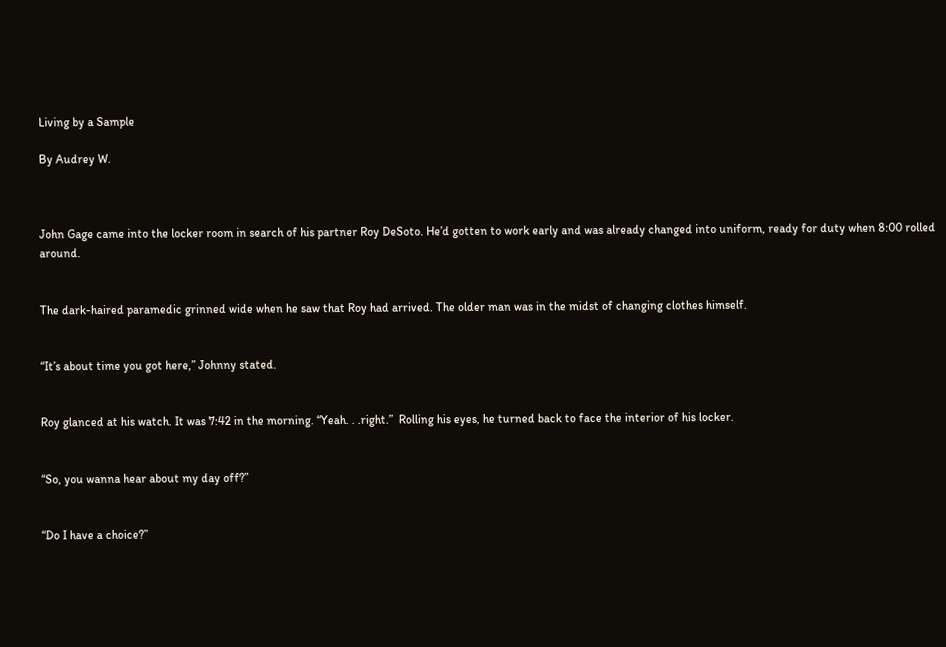Living by a Sample

By Audrey W.



John Gage came into the locker room in search of his partner Roy DeSoto. He’d gotten to work early and was already changed into uniform, ready for duty when 8:00 rolled around.


The dark-haired paramedic grinned wide when he saw that Roy had arrived. The older man was in the midst of changing clothes himself.


“It’s about time you got here,” Johnny stated.


Roy glanced at his watch. It was 7:42 in the morning. “Yeah. . .right.”  Rolling his eyes, he turned back to face the interior of his locker.


“So, you wanna hear about my day off?”


“Do I have a choice?”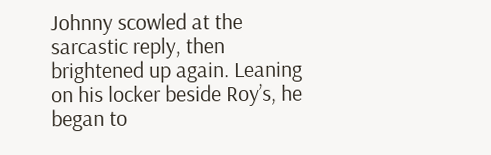Johnny scowled at the sarcastic reply, then brightened up again. Leaning on his locker beside Roy’s, he began to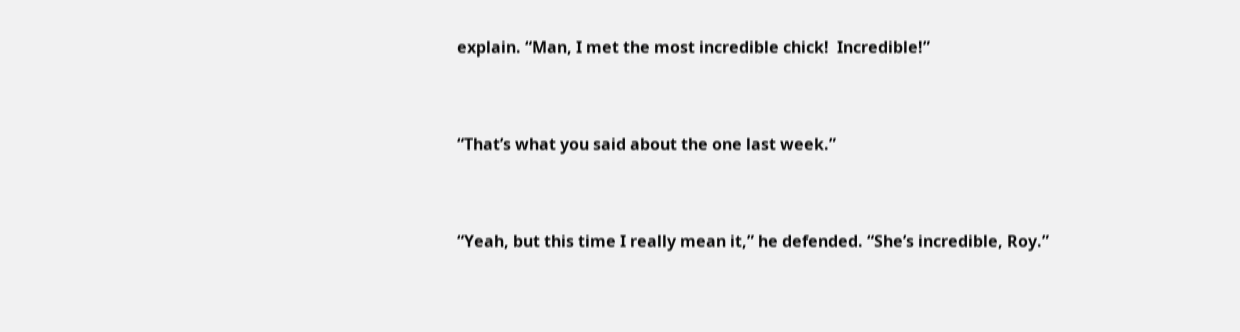explain. “Man, I met the most incredible chick!  Incredible!”


“That’s what you said about the one last week.”


“Yeah, but this time I really mean it,” he defended. “She’s incredible, Roy.”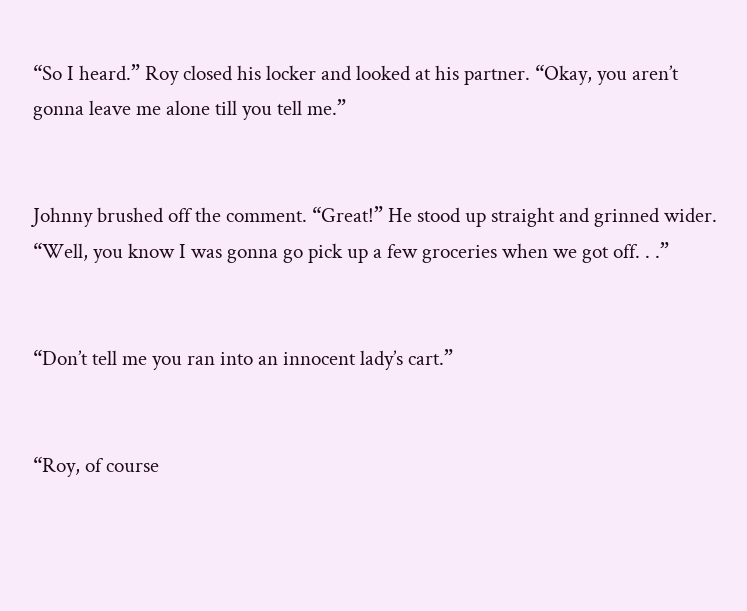“So I heard.” Roy closed his locker and looked at his partner. “Okay, you aren’t gonna leave me alone till you tell me.”


Johnny brushed off the comment. “Great!” He stood up straight and grinned wider. “Well, you know I was gonna go pick up a few groceries when we got off. . .”


“Don’t tell me you ran into an innocent lady’s cart.”


“Roy, of course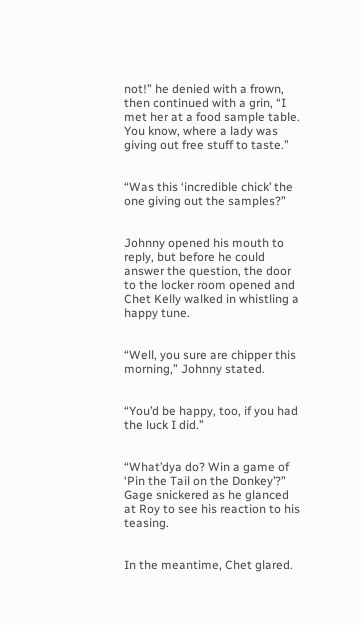not!” he denied with a frown, then continued with a grin, “I met her at a food sample table. You know, where a lady was giving out free stuff to taste.”


“Was this ‘incredible chick’ the one giving out the samples?”


Johnny opened his mouth to reply, but before he could answer the question, the door to the locker room opened and Chet Kelly walked in whistling a happy tune.


“Well, you sure are chipper this morning,” Johnny stated.


“You’d be happy, too, if you had the luck I did.”


“What’dya do? Win a game of ‘Pin the Tail on the Donkey’?” Gage snickered as he glanced at Roy to see his reaction to his teasing.


In the meantime, Chet glared.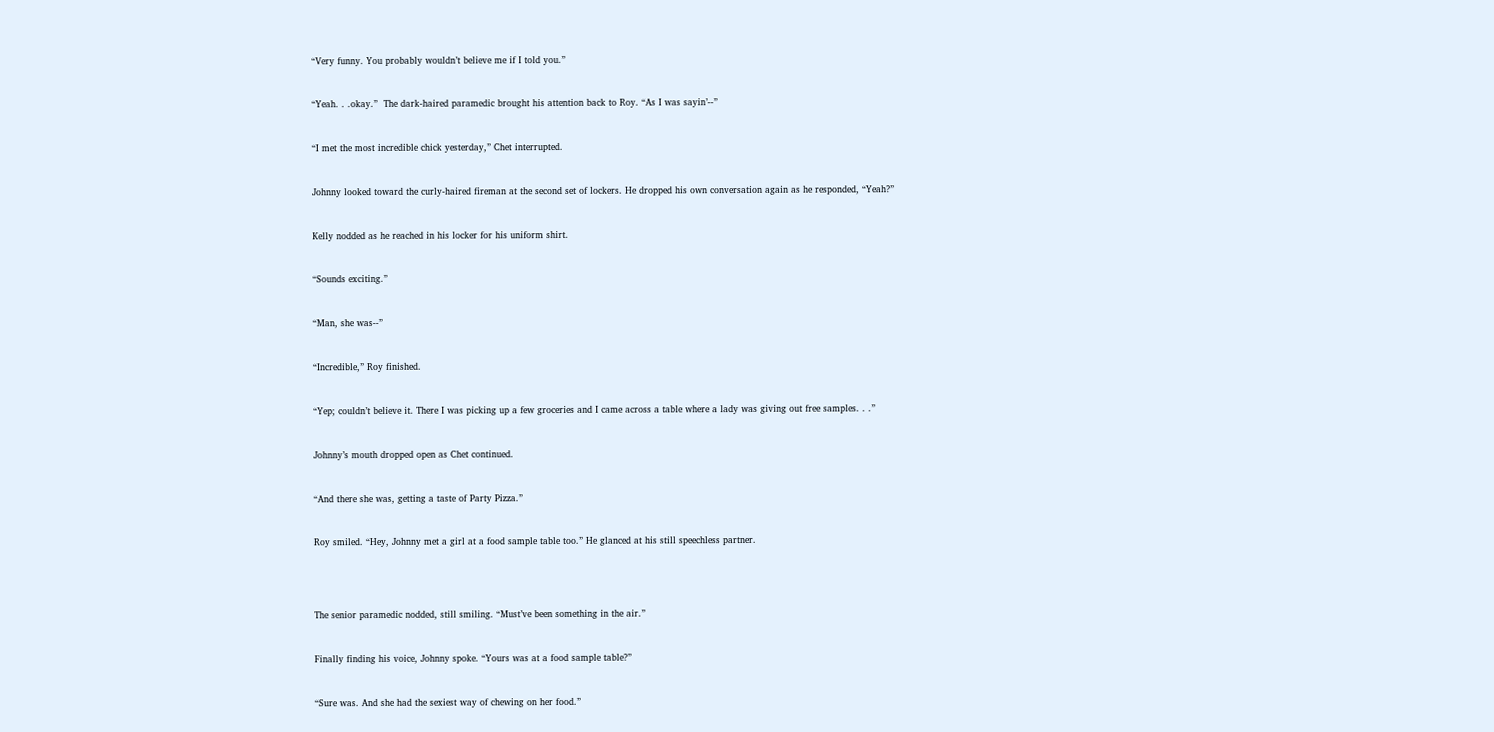“Very funny. You probably wouldn’t believe me if I told you.”


“Yeah. . .okay.”  The dark-haired paramedic brought his attention back to Roy. “As I was sayin’--”


“I met the most incredible chick yesterday,” Chet interrupted.


Johnny looked toward the curly-haired fireman at the second set of lockers. He dropped his own conversation again as he responded, “Yeah?”


Kelly nodded as he reached in his locker for his uniform shirt.


“Sounds exciting.”


“Man, she was--”


“Incredible,” Roy finished.


“Yep; couldn’t believe it. There I was picking up a few groceries and I came across a table where a lady was giving out free samples. . .”


Johnny’s mouth dropped open as Chet continued.


“And there she was, getting a taste of Party Pizza.”


Roy smiled. “Hey, Johnny met a girl at a food sample table too.” He glanced at his still speechless partner.




The senior paramedic nodded, still smiling. “Must’ve been something in the air.”


Finally finding his voice, Johnny spoke. “Yours was at a food sample table?”


“Sure was. And she had the sexiest way of chewing on her food.”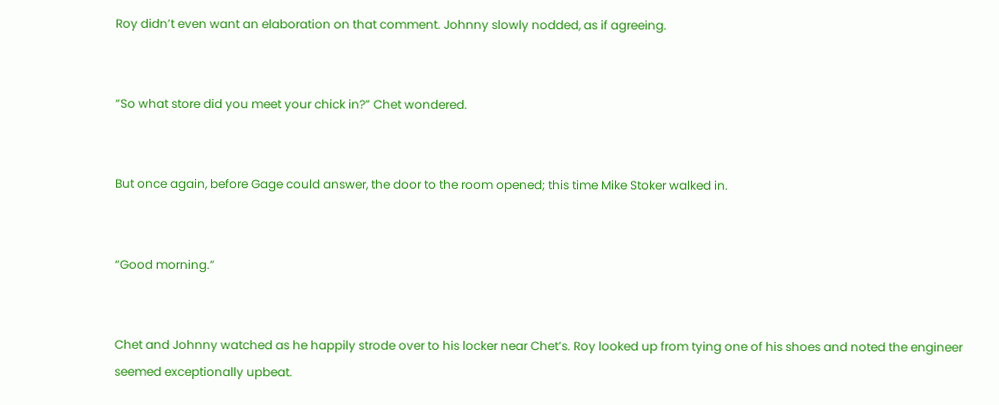Roy didn’t even want an elaboration on that comment. Johnny slowly nodded, as if agreeing.


“So what store did you meet your chick in?” Chet wondered.


But once again, before Gage could answer, the door to the room opened; this time Mike Stoker walked in.


“Good morning.”


Chet and Johnny watched as he happily strode over to his locker near Chet’s. Roy looked up from tying one of his shoes and noted the engineer seemed exceptionally upbeat.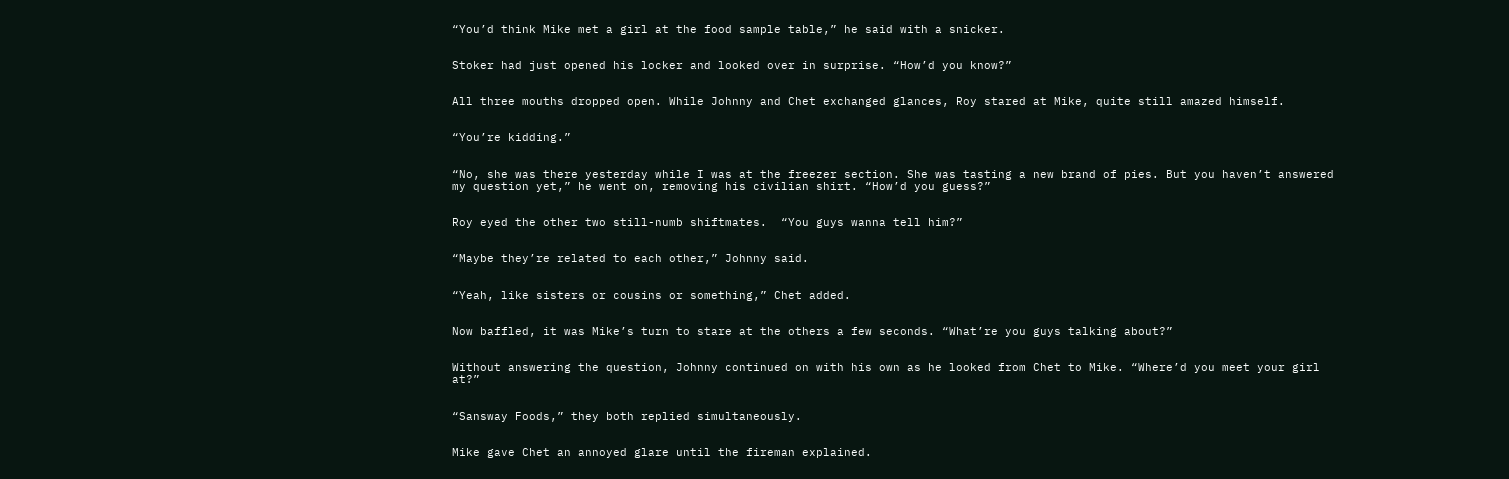“You’d think Mike met a girl at the food sample table,” he said with a snicker.


Stoker had just opened his locker and looked over in surprise. “How’d you know?”


All three mouths dropped open. While Johnny and Chet exchanged glances, Roy stared at Mike, quite still amazed himself.


“You’re kidding.”


“No, she was there yesterday while I was at the freezer section. She was tasting a new brand of pies. But you haven’t answered my question yet,” he went on, removing his civilian shirt. “How’d you guess?”


Roy eyed the other two still-numb shiftmates.  “You guys wanna tell him?”


“Maybe they’re related to each other,” Johnny said.


“Yeah, like sisters or cousins or something,” Chet added.


Now baffled, it was Mike’s turn to stare at the others a few seconds. “What’re you guys talking about?”


Without answering the question, Johnny continued on with his own as he looked from Chet to Mike. “Where’d you meet your girl at?”


“Sansway Foods,” they both replied simultaneously.


Mike gave Chet an annoyed glare until the fireman explained.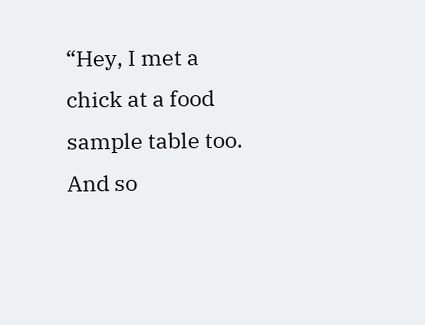“Hey, I met a chick at a food sample table too. And so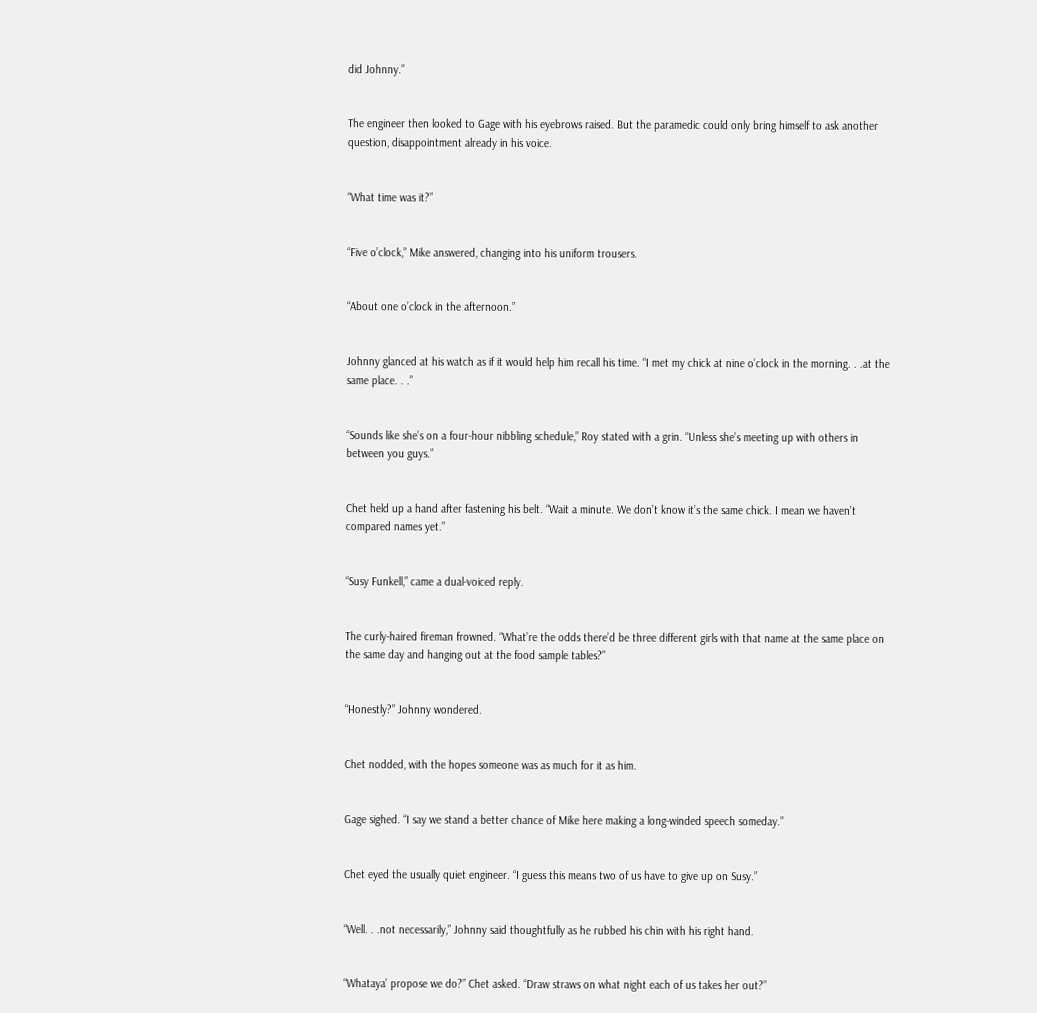did Johnny.”


The engineer then looked to Gage with his eyebrows raised. But the paramedic could only bring himself to ask another question, disappointment already in his voice.


“What time was it?”


“Five o’clock,” Mike answered, changing into his uniform trousers.


“About one o’clock in the afternoon.”


Johnny glanced at his watch as if it would help him recall his time. “I met my chick at nine o’clock in the morning. . .at the same place. . .”


“Sounds like she’s on a four-hour nibbling schedule,” Roy stated with a grin. “Unless she’s meeting up with others in between you guys.”


Chet held up a hand after fastening his belt. “Wait a minute. We don’t know it’s the same chick. I mean we haven’t compared names yet.”


“Susy Funkell,” came a dual-voiced reply.


The curly-haired fireman frowned. “What’re the odds there’d be three different girls with that name at the same place on the same day and hanging out at the food sample tables?”


“Honestly?” Johnny wondered.


Chet nodded, with the hopes someone was as much for it as him.


Gage sighed. “I say we stand a better chance of Mike here making a long-winded speech someday.”


Chet eyed the usually quiet engineer. “I guess this means two of us have to give up on Susy.”


“Well. . .not necessarily,” Johnny said thoughtfully as he rubbed his chin with his right hand.


“Whataya’ propose we do?” Chet asked. “Draw straws on what night each of us takes her out?”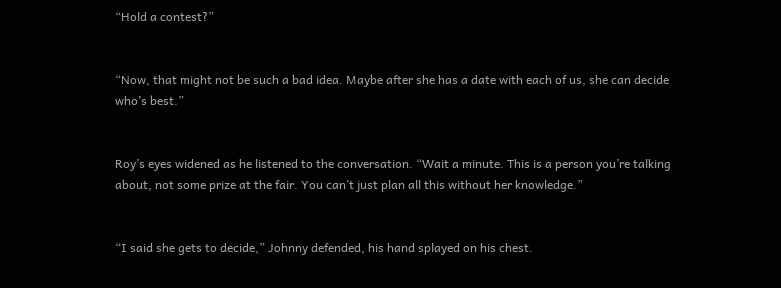“Hold a contest?”


“Now, that might not be such a bad idea. Maybe after she has a date with each of us, she can decide who’s best.”


Roy’s eyes widened as he listened to the conversation. “Wait a minute. This is a person you’re talking about, not some prize at the fair. You can’t just plan all this without her knowledge.”


“I said she gets to decide,” Johnny defended, his hand splayed on his chest.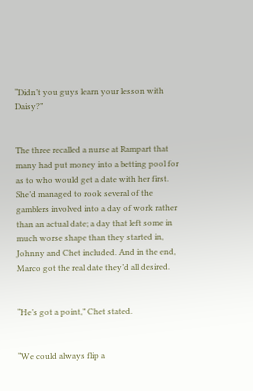“Didn’t you guys learn your lesson with Daisy?”


The three recalled a nurse at Rampart that many had put money into a betting pool for as to who would get a date with her first. She’d managed to rook several of the gamblers involved into a day of work rather than an actual date; a day that left some in much worse shape than they started in, Johnny and Chet included. And in the end, Marco got the real date they’d all desired.


“He’s got a point,” Chet stated.


“We could always flip a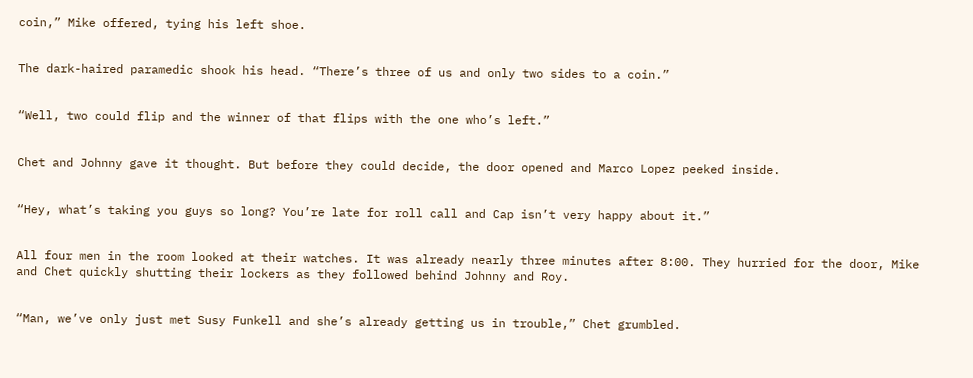coin,” Mike offered, tying his left shoe.


The dark-haired paramedic shook his head. “There’s three of us and only two sides to a coin.”


“Well, two could flip and the winner of that flips with the one who’s left.”


Chet and Johnny gave it thought. But before they could decide, the door opened and Marco Lopez peeked inside.


“Hey, what’s taking you guys so long? You’re late for roll call and Cap isn’t very happy about it.”


All four men in the room looked at their watches. It was already nearly three minutes after 8:00. They hurried for the door, Mike and Chet quickly shutting their lockers as they followed behind Johnny and Roy.


“Man, we’ve only just met Susy Funkell and she’s already getting us in trouble,” Chet grumbled.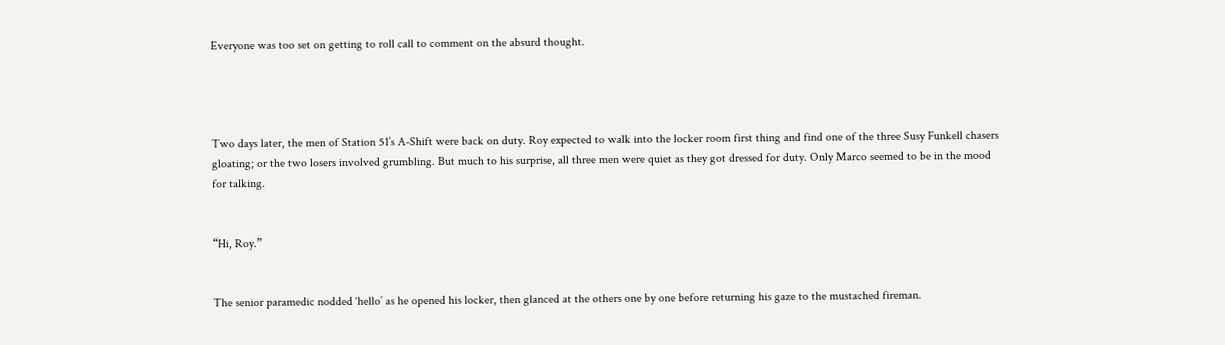Everyone was too set on getting to roll call to comment on the absurd thought.




Two days later, the men of Station 51’s A-Shift were back on duty. Roy expected to walk into the locker room first thing and find one of the three Susy Funkell chasers gloating; or the two losers involved grumbling. But much to his surprise, all three men were quiet as they got dressed for duty. Only Marco seemed to be in the mood for talking.


“Hi, Roy.”


The senior paramedic nodded ‘hello’ as he opened his locker, then glanced at the others one by one before returning his gaze to the mustached fireman.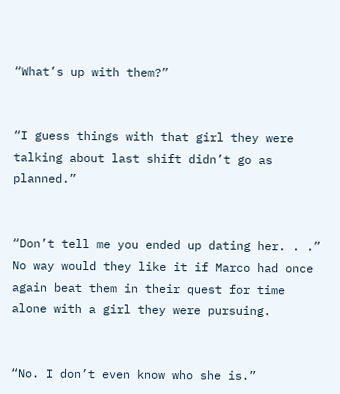“What’s up with them?”


“I guess things with that girl they were talking about last shift didn’t go as planned.”


“Don’t tell me you ended up dating her. . .” No way would they like it if Marco had once again beat them in their quest for time alone with a girl they were pursuing.


“No. I don’t even know who she is.”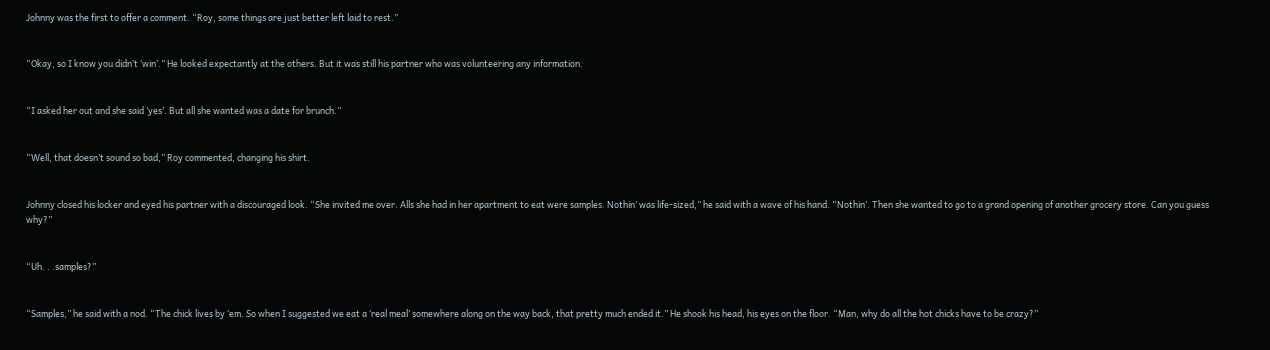Johnny was the first to offer a comment. “Roy, some things are just better left laid to rest.”


“Okay, so I know you didn’t ‘win’.” He looked expectantly at the others. But it was still his partner who was volunteering any information.


“I asked her out and she said ‘yes’. But all she wanted was a date for brunch.”


“Well, that doesn’t sound so bad,” Roy commented, changing his shirt.


Johnny closed his locker and eyed his partner with a discouraged look. “She invited me over. Alls she had in her apartment to eat were samples. Nothin’ was life-sized,” he said with a wave of his hand. “Nothin’. Then she wanted to go to a grand opening of another grocery store. Can you guess why?”


“Uh. . .samples?”


“Samples,” he said with a nod. “The chick lives by ‘em. So when I suggested we eat a ‘real meal’ somewhere along on the way back, that pretty much ended it.” He shook his head, his eyes on the floor. “Man, why do all the hot chicks have to be crazy?”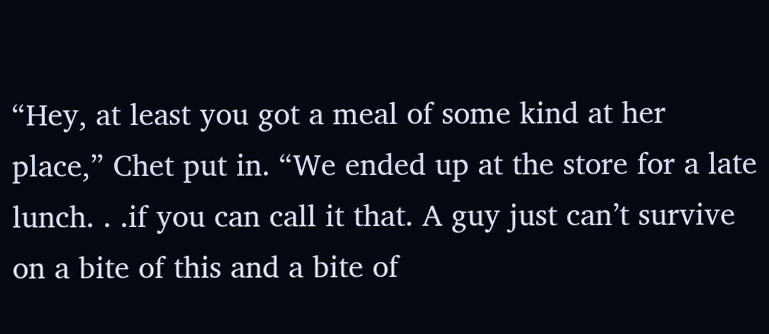“Hey, at least you got a meal of some kind at her place,” Chet put in. “We ended up at the store for a late lunch. . .if you can call it that. A guy just can’t survive on a bite of this and a bite of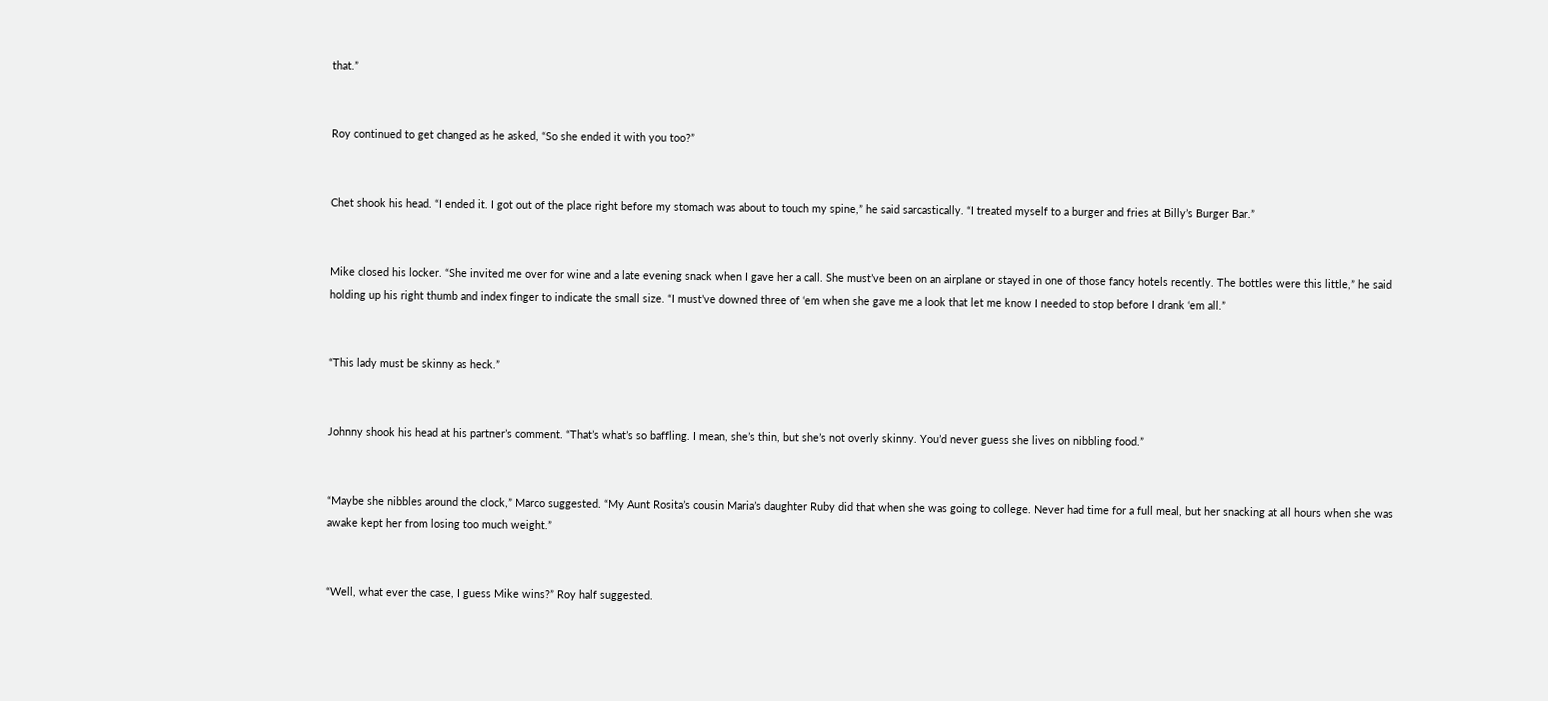that.”


Roy continued to get changed as he asked, “So she ended it with you too?”


Chet shook his head. “I ended it. I got out of the place right before my stomach was about to touch my spine,” he said sarcastically. “I treated myself to a burger and fries at Billy’s Burger Bar.”


Mike closed his locker. “She invited me over for wine and a late evening snack when I gave her a call. She must’ve been on an airplane or stayed in one of those fancy hotels recently. The bottles were this little,” he said holding up his right thumb and index finger to indicate the small size. “I must’ve downed three of ‘em when she gave me a look that let me know I needed to stop before I drank ‘em all.”


“This lady must be skinny as heck.”


Johnny shook his head at his partner’s comment. “That’s what’s so baffling. I mean, she’s thin, but she’s not overly skinny. You’d never guess she lives on nibbling food.”


“Maybe she nibbles around the clock,” Marco suggested. “My Aunt Rosita’s cousin Maria’s daughter Ruby did that when she was going to college. Never had time for a full meal, but her snacking at all hours when she was awake kept her from losing too much weight.”


“Well, what ever the case, I guess Mike wins?” Roy half suggested.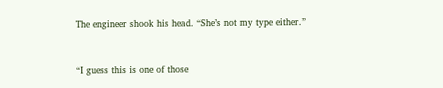The engineer shook his head. “She’s not my type either.”


“I guess this is one of those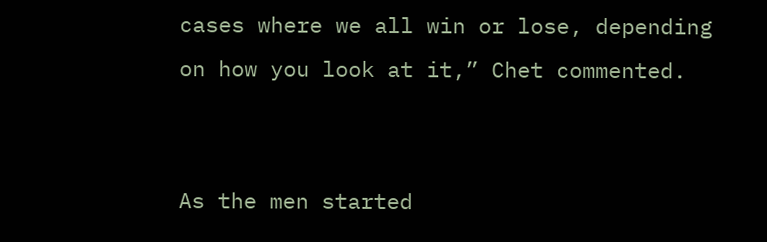cases where we all win or lose, depending on how you look at it,” Chet commented.


As the men started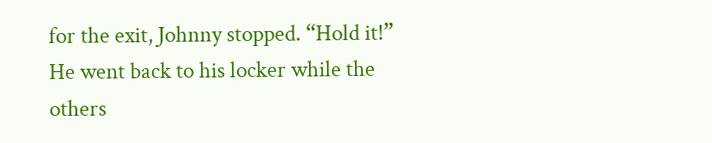for the exit, Johnny stopped. “Hold it!” He went back to his locker while the others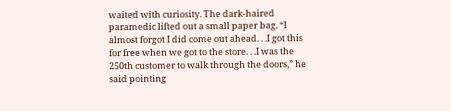waited with curiosity. The dark-haired paramedic lifted out a small paper bag. “I almost forgot I did come out ahead. . .I got this for free when we got to the store. . .I was the 250th customer to walk through the doors,” he said pointing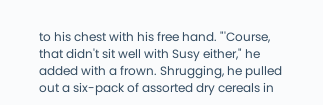to his chest with his free hand. "'Course, that didn't sit well with Susy either," he added with a frown. Shrugging, he pulled out a six-pack of assorted dry cereals in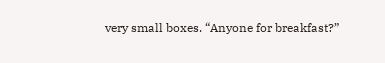very small boxes. “Anyone for breakfast?”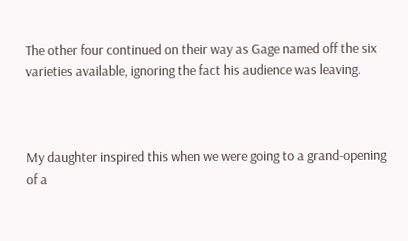The other four continued on their way as Gage named off the six varieties available, ignoring the fact his audience was leaving.



My daughter inspired this when we were going to a grand-opening of a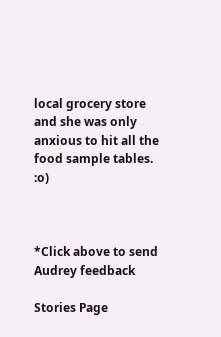local grocery store and she was only anxious to hit all the food sample tables. :o)



*Click above to send Audrey feedback

Stories Page